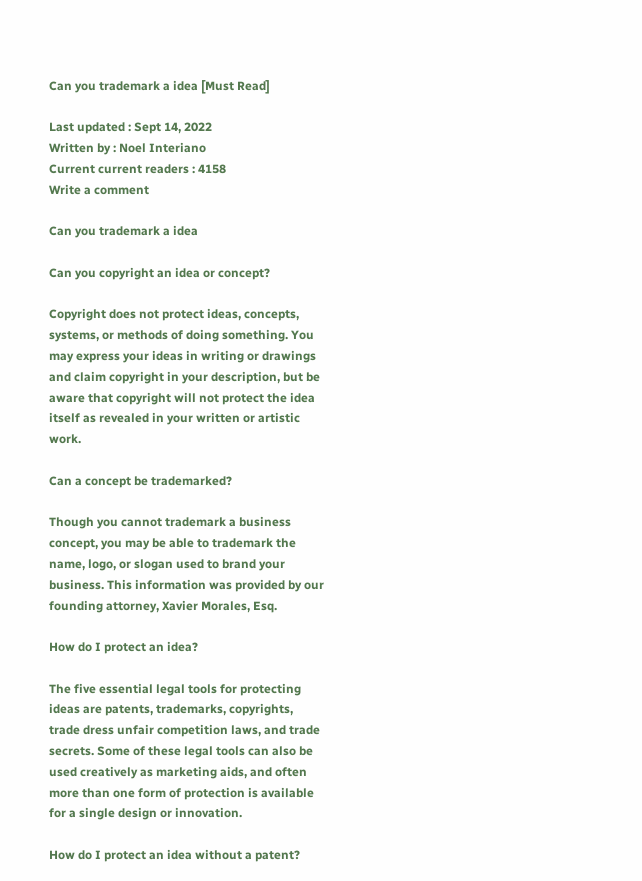Can you trademark a idea [Must Read]

Last updated : Sept 14, 2022
Written by : Noel Interiano
Current current readers : 4158
Write a comment

Can you trademark a idea

Can you copyright an idea or concept?

Copyright does not protect ideas, concepts, systems, or methods of doing something. You may express your ideas in writing or drawings and claim copyright in your description, but be aware that copyright will not protect the idea itself as revealed in your written or artistic work.

Can a concept be trademarked?

Though you cannot trademark a business concept, you may be able to trademark the name, logo, or slogan used to brand your business. This information was provided by our founding attorney, Xavier Morales, Esq.

How do I protect an idea?

The five essential legal tools for protecting ideas are patents, trademarks, copyrights, trade dress unfair competition laws, and trade secrets. Some of these legal tools can also be used creatively as marketing aids, and often more than one form of protection is available for a single design or innovation.

How do I protect an idea without a patent?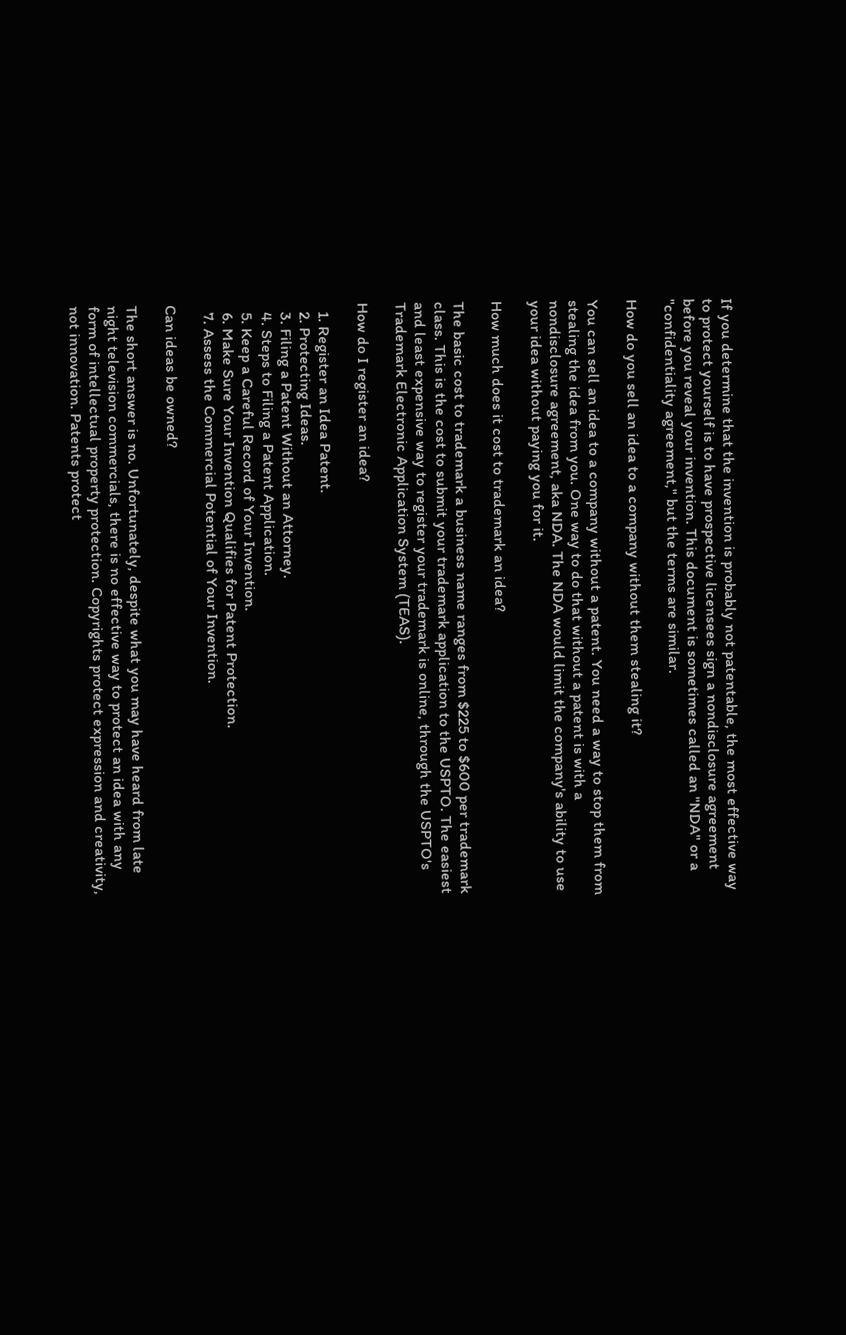If you determine that the invention is probably not patentable, the most effective way to protect yourself is to have prospective licensees sign a nondisclosure agreement before you reveal your invention. This document is sometimes called an "NDA" or a "confidentiality agreement," but the terms are similar.

How do you sell an idea to a company without them stealing it?

You can sell an idea to a company without a patent. You need a way to stop them from stealing the idea from you. One way to do that without a patent is with a nondisclosure agreement, aka NDA. The NDA would limit the company's ability to use your idea without paying you for it.

How much does it cost to trademark an idea?

The basic cost to trademark a business name ranges from $225 to $600 per trademark class. This is the cost to submit your trademark application to the USPTO. The easiest and least expensive way to register your trademark is online, through the USPTO's Trademark Electronic Application System (TEAS).

How do I register an idea?

  1. Register an Idea Patent.
  2. Protecting Ideas.
  3. Filing a Patent Without an Attorney.
  4. Steps to Filing a Patent Application.
  5. Keep a Careful Record of Your Invention.
  6. Make Sure Your Invention Qualifies for Patent Protection.
  7. Assess the Commercial Potential of Your Invention.

Can ideas be owned?

The short answer is no. Unfortunately, despite what you may have heard from late night television commercials, there is no effective way to protect an idea with any form of intellectual property protection. Copyrights protect expression and creativity, not innovation. Patents protect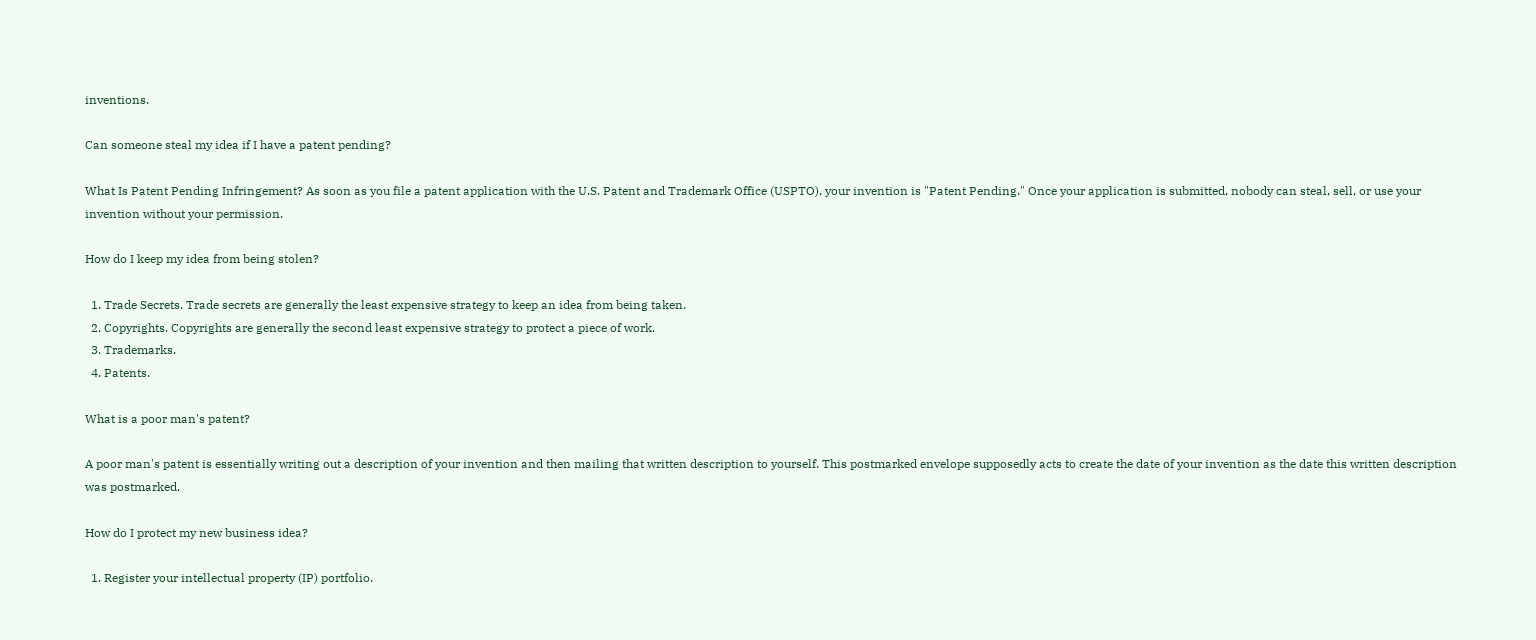inventions.

Can someone steal my idea if I have a patent pending?

What Is Patent Pending Infringement? As soon as you file a patent application with the U.S. Patent and Trademark Office (USPTO), your invention is "Patent Pending." Once your application is submitted, nobody can steal, sell, or use your invention without your permission.

How do I keep my idea from being stolen?

  1. Trade Secrets. Trade secrets are generally the least expensive strategy to keep an idea from being taken.
  2. Copyrights. Copyrights are generally the second least expensive strategy to protect a piece of work.
  3. Trademarks.
  4. Patents.

What is a poor man's patent?

A poor man's patent is essentially writing out a description of your invention and then mailing that written description to yourself. This postmarked envelope supposedly acts to create the date of your invention as the date this written description was postmarked.

How do I protect my new business idea?

  1. Register your intellectual property (IP) portfolio.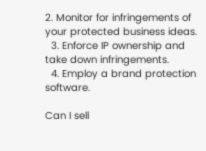2. Monitor for infringements of your protected business ideas.
  3. Enforce IP ownership and take down infringements.
  4. Employ a brand protection software.

Can I sell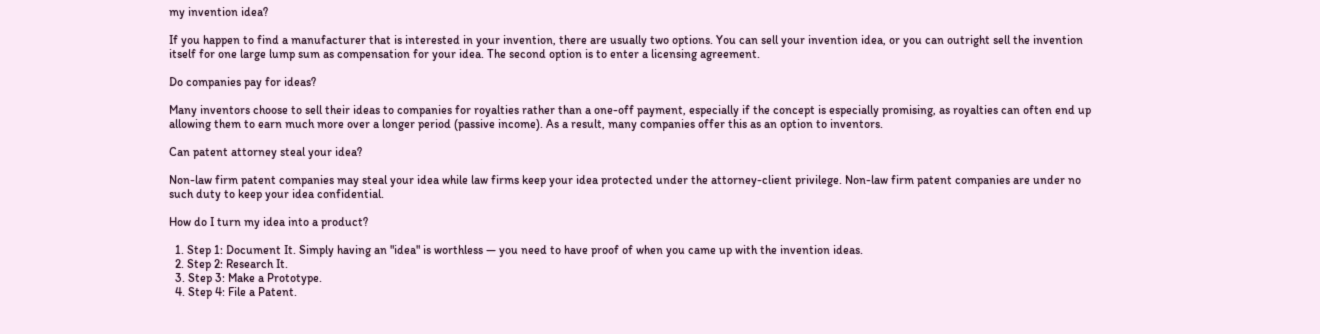my invention idea?

If you happen to find a manufacturer that is interested in your invention, there are usually two options. You can sell your invention idea, or you can outright sell the invention itself for one large lump sum as compensation for your idea. The second option is to enter a licensing agreement.

Do companies pay for ideas?

Many inventors choose to sell their ideas to companies for royalties rather than a one-off payment, especially if the concept is especially promising, as royalties can often end up allowing them to earn much more over a longer period (passive income). As a result, many companies offer this as an option to inventors.

Can patent attorney steal your idea?

Non-law firm patent companies may steal your idea while law firms keep your idea protected under the attorney-client privilege. Non-law firm patent companies are under no such duty to keep your idea confidential.

How do I turn my idea into a product?

  1. Step 1: Document It. Simply having an "idea" is worthless — you need to have proof of when you came up with the invention ideas.
  2. Step 2: Research It.
  3. Step 3: Make a Prototype.
  4. Step 4: File a Patent.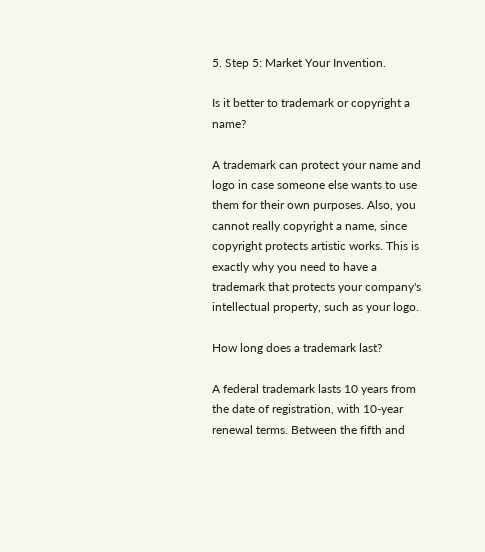5. Step 5: Market Your Invention.

Is it better to trademark or copyright a name?

A trademark can protect your name and logo in case someone else wants to use them for their own purposes. Also, you cannot really copyright a name, since copyright protects artistic works. This is exactly why you need to have a trademark that protects your company's intellectual property, such as your logo.

How long does a trademark last?

A federal trademark lasts 10 years from the date of registration, with 10-year renewal terms. Between the fifth and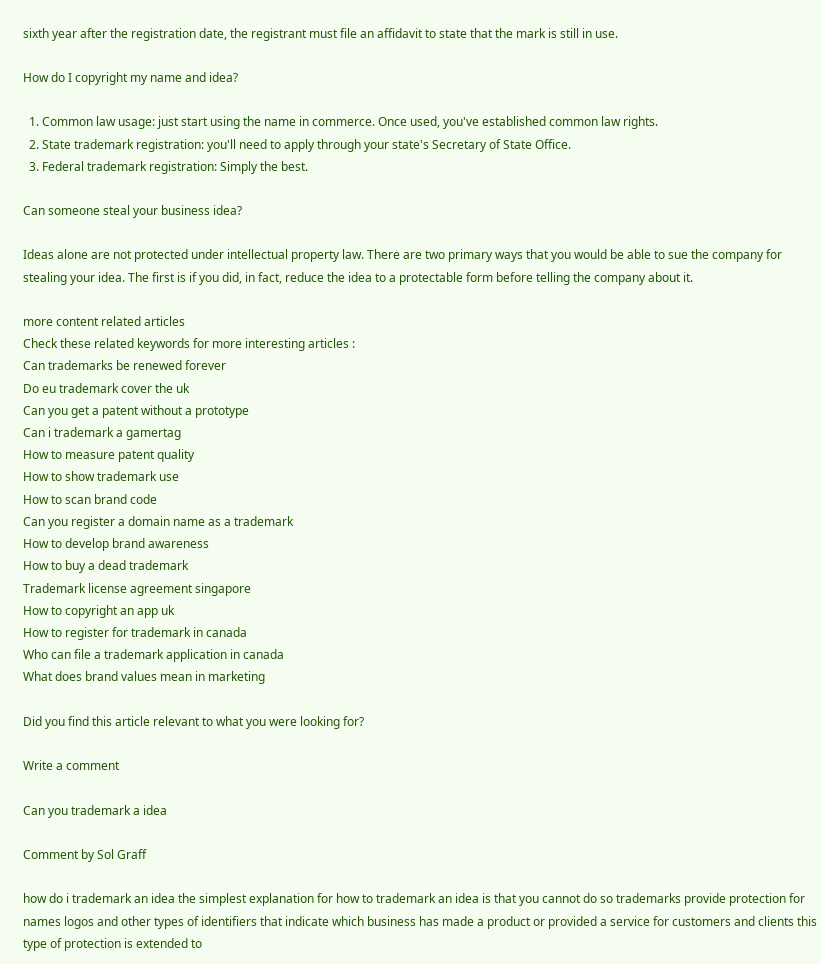sixth year after the registration date, the registrant must file an affidavit to state that the mark is still in use.

How do I copyright my name and idea?

  1. Common law usage: just start using the name in commerce. Once used, you've established common law rights.
  2. State trademark registration: you'll need to apply through your state's Secretary of State Office.
  3. Federal trademark registration: Simply the best.

Can someone steal your business idea?

Ideas alone are not protected under intellectual property law. There are two primary ways that you would be able to sue the company for stealing your idea. The first is if you did, in fact, reduce the idea to a protectable form before telling the company about it.

more content related articles
Check these related keywords for more interesting articles :
Can trademarks be renewed forever
Do eu trademark cover the uk
Can you get a patent without a prototype
Can i trademark a gamertag
How to measure patent quality
How to show trademark use
How to scan brand code
Can you register a domain name as a trademark
How to develop brand awareness
How to buy a dead trademark
Trademark license agreement singapore
How to copyright an app uk
How to register for trademark in canada
Who can file a trademark application in canada
What does brand values mean in marketing

Did you find this article relevant to what you were looking for?

Write a comment

Can you trademark a idea

Comment by Sol Graff

how do i trademark an idea the simplest explanation for how to trademark an idea is that you cannot do so trademarks provide protection for names logos and other types of identifiers that indicate which business has made a product or provided a service for customers and clients this type of protection is extended to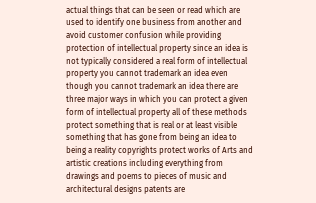actual things that can be seen or read which are used to identify one business from another and avoid customer confusion while providing protection of intellectual property since an idea is not typically considered a real form of intellectual property you cannot trademark an idea even though you cannot trademark an idea there are three major ways in which you can protect a given form of intellectual property all of these methods protect something that is real or at least visible something that has gone from being an idea to being a reality copyrights protect works of Arts and artistic creations including everything from drawings and poems to pieces of music and architectural designs patents are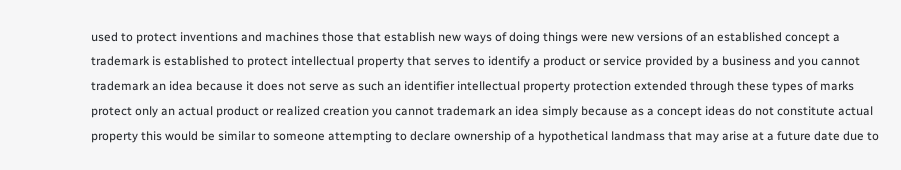used to protect inventions and machines those that establish new ways of doing things were new versions of an established concept a trademark is established to protect intellectual property that serves to identify a product or service provided by a business and you cannot trademark an idea because it does not serve as such an identifier intellectual property protection extended through these types of marks protect only an actual product or realized creation you cannot trademark an idea simply because as a concept ideas do not constitute actual property this would be similar to someone attempting to declare ownership of a hypothetical landmass that may arise at a future date due to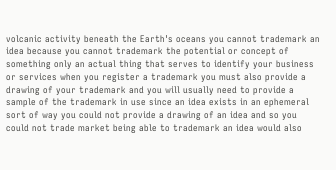volcanic activity beneath the Earth's oceans you cannot trademark an idea because you cannot trademark the potential or concept of something only an actual thing that serves to identify your business or services when you register a trademark you must also provide a drawing of your trademark and you will usually need to provide a sample of the trademark in use since an idea exists in an ephemeral sort of way you could not provide a drawing of an idea and so you could not trade market being able to trademark an idea would also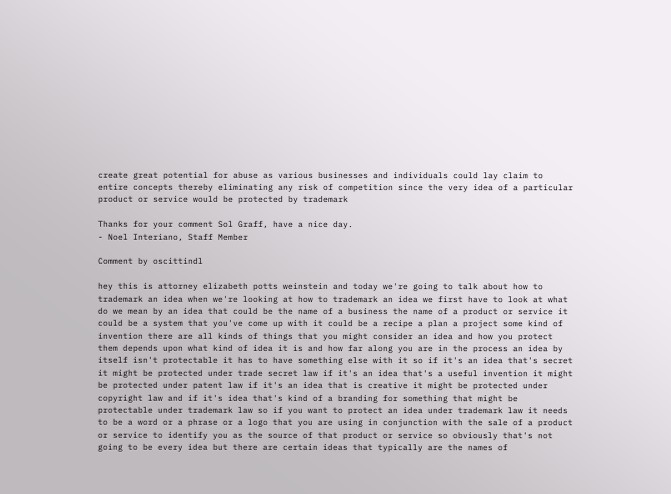create great potential for abuse as various businesses and individuals could lay claim to entire concepts thereby eliminating any risk of competition since the very idea of a particular product or service would be protected by trademark

Thanks for your comment Sol Graff, have a nice day.
- Noel Interiano, Staff Member

Comment by oscittindl

hey this is attorney elizabeth potts weinstein and today we're going to talk about how to trademark an idea when we're looking at how to trademark an idea we first have to look at what do we mean by an idea that could be the name of a business the name of a product or service it could be a system that you've come up with it could be a recipe a plan a project some kind of invention there are all kinds of things that you might consider an idea and how you protect them depends upon what kind of idea it is and how far along you are in the process an idea by itself isn't protectable it has to have something else with it so if it's an idea that's secret it might be protected under trade secret law if it's an idea that's a useful invention it might be protected under patent law if it's an idea that is creative it might be protected under copyright law and if it's idea that's kind of a branding for something that might be protectable under trademark law so if you want to protect an idea under trademark law it needs to be a word or a phrase or a logo that you are using in conjunction with the sale of a product or service to identify you as the source of that product or service so obviously that's not going to be every idea but there are certain ideas that typically are the names of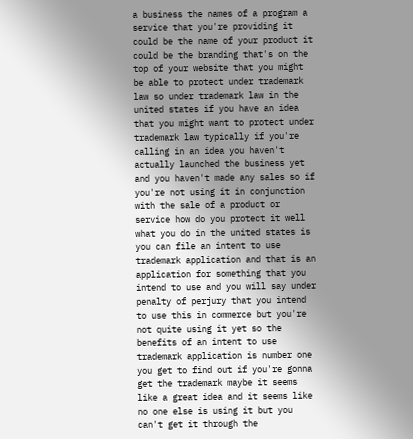a business the names of a program a service that you're providing it could be the name of your product it could be the branding that's on the top of your website that you might be able to protect under trademark law so under trademark law in the united states if you have an idea that you might want to protect under trademark law typically if you're calling in an idea you haven't actually launched the business yet and you haven't made any sales so if you're not using it in conjunction with the sale of a product or service how do you protect it well what you do in the united states is you can file an intent to use trademark application and that is an application for something that you intend to use and you will say under penalty of perjury that you intend to use this in commerce but you're not quite using it yet so the benefits of an intent to use trademark application is number one you get to find out if you're gonna get the trademark maybe it seems like a great idea and it seems like no one else is using it but you can't get it through the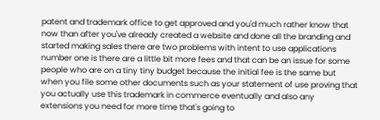patent and trademark office to get approved and you'd much rather know that now than after you've already created a website and done all the branding and started making sales there are two problems with intent to use applications number one is there are a little bit more fees and that can be an issue for some people who are on a tiny tiny budget because the initial fee is the same but when you file some other documents such as your statement of use proving that you actually use this trademark in commerce eventually and also any extensions you need for more time that's going to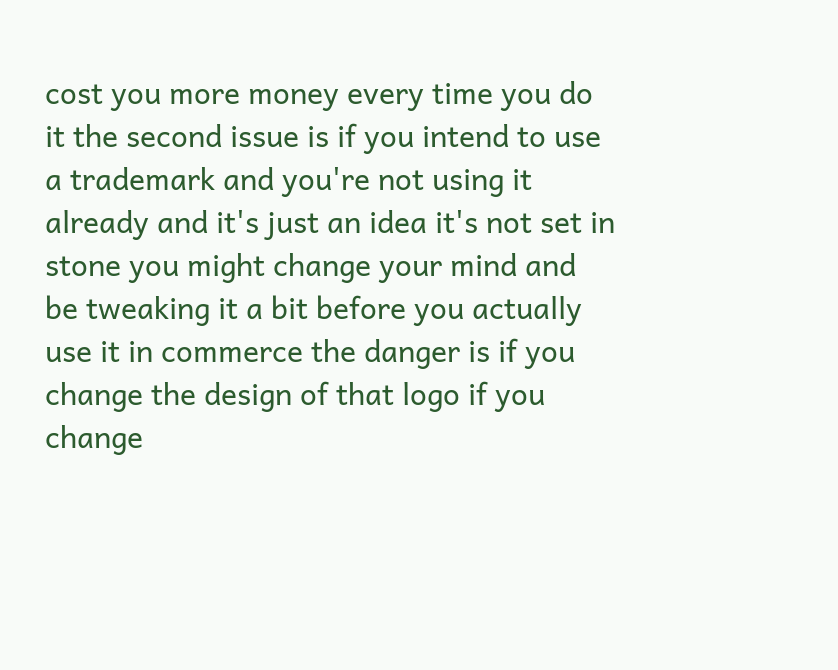cost you more money every time you do it the second issue is if you intend to use a trademark and you're not using it already and it's just an idea it's not set in stone you might change your mind and be tweaking it a bit before you actually use it in commerce the danger is if you change the design of that logo if you change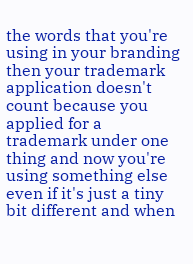the words that you're using in your branding then your trademark application doesn't count because you applied for a trademark under one thing and now you're using something else even if it's just a tiny bit different and when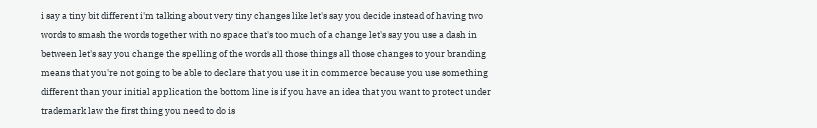i say a tiny bit different i'm talking about very tiny changes like let's say you decide instead of having two words to smash the words together with no space that's too much of a change let's say you use a dash in between let's say you change the spelling of the words all those things all those changes to your branding means that you're not going to be able to declare that you use it in commerce because you use something different than your initial application the bottom line is if you have an idea that you want to protect under trademark law the first thing you need to do is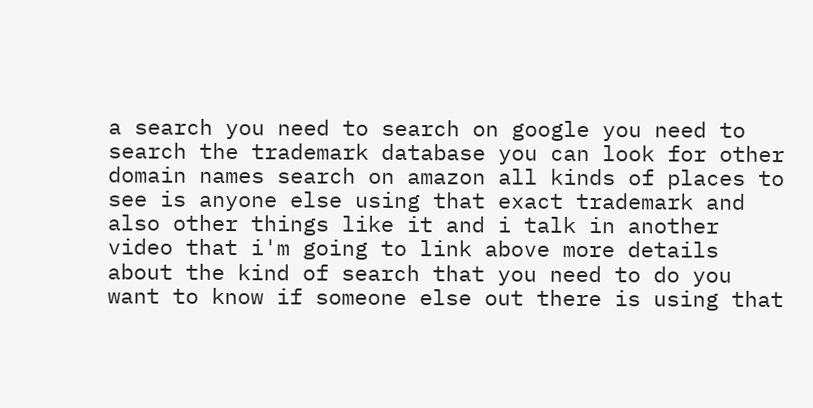a search you need to search on google you need to search the trademark database you can look for other domain names search on amazon all kinds of places to see is anyone else using that exact trademark and also other things like it and i talk in another video that i'm going to link above more details about the kind of search that you need to do you want to know if someone else out there is using that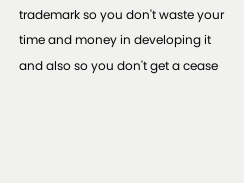trademark so you don't waste your time and money in developing it and also so you don't get a cease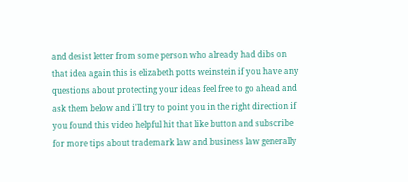and desist letter from some person who already had dibs on that idea again this is elizabeth potts weinstein if you have any questions about protecting your ideas feel free to go ahead and ask them below and i'll try to point you in the right direction if you found this video helpful hit that like button and subscribe for more tips about trademark law and business law generally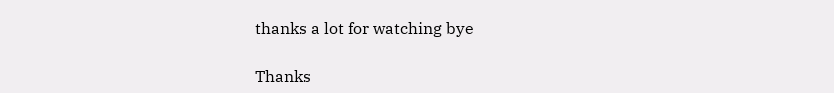thanks a lot for watching bye

Thanks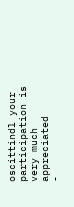oscittindl your participation is very much appreciated
-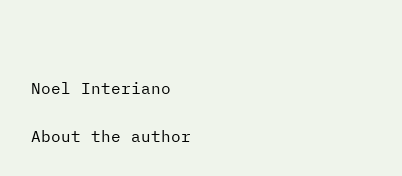Noel Interiano

About the author